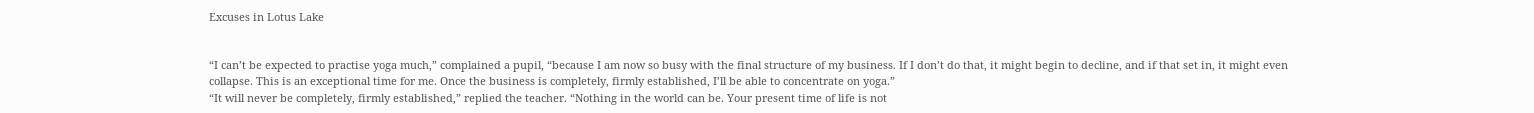Excuses in Lotus Lake


“I can’t be expected to practise yoga much,” complained a pupil, “because I am now so busy with the final structure of my business. If I don’t do that, it might begin to decline, and if that set in, it might even collapse. This is an exceptional time for me. Once the business is completely, firmly established, I’ll be able to concentrate on yoga.”
“It will never be completely, firmly established,” replied the teacher. “Nothing in the world can be. Your present time of life is not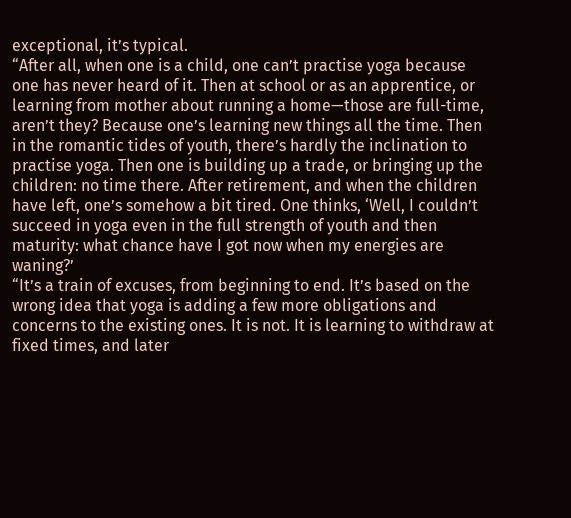exceptional, it’s typical.
“After all, when one is a child, one can’t practise yoga because one has never heard of it. Then at school or as an apprentice, or learning from mother about running a home—those are full-time, aren’t they? Because one’s learning new things all the time. Then in the romantic tides of youth, there’s hardly the inclination to practise yoga. Then one is building up a trade, or bringing up the children: no time there. After retirement, and when the children have left, one’s somehow a bit tired. One thinks, ‘Well, I couldn’t succeed in yoga even in the full strength of youth and then maturity: what chance have I got now when my energies are waning?’
“It’s a train of excuses, from beginning to end. It’s based on the wrong idea that yoga is adding a few more obligations and concerns to the existing ones. It is not. It is learning to withdraw at fixed times, and later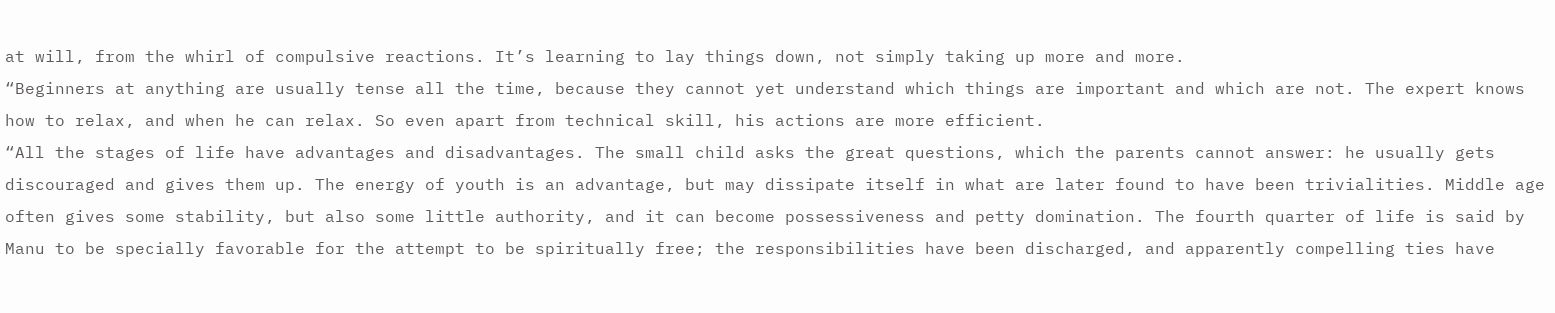at will, from the whirl of compulsive reactions. It’s learning to lay things down, not simply taking up more and more.
“Beginners at anything are usually tense all the time, because they cannot yet understand which things are important and which are not. The expert knows how to relax, and when he can relax. So even apart from technical skill, his actions are more efficient.
“All the stages of life have advantages and disadvantages. The small child asks the great questions, which the parents cannot answer: he usually gets discouraged and gives them up. The energy of youth is an advantage, but may dissipate itself in what are later found to have been trivialities. Middle age often gives some stability, but also some little authority, and it can become possessiveness and petty domination. The fourth quarter of life is said by Manu to be specially favorable for the attempt to be spiritually free; the responsibilities have been discharged, and apparently compelling ties have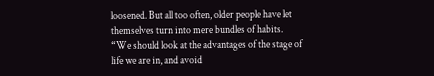loosened. But all too often, older people have let themselves turn into mere bundles of habits.
“We should look at the advantages of the stage of life we are in, and avoid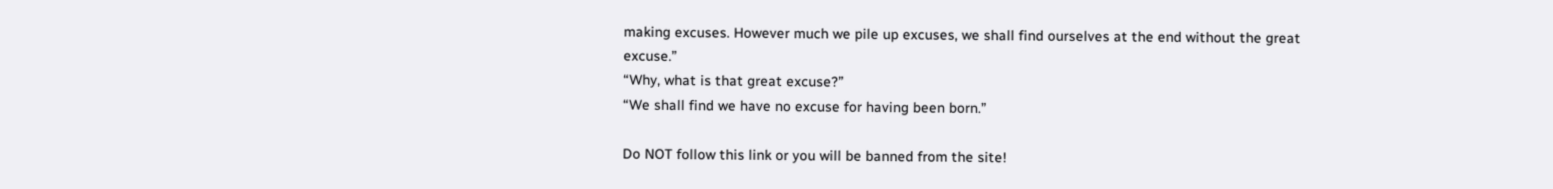making excuses. However much we pile up excuses, we shall find ourselves at the end without the great excuse.”
“Why, what is that great excuse?”
“We shall find we have no excuse for having been born.”

Do NOT follow this link or you will be banned from the site!